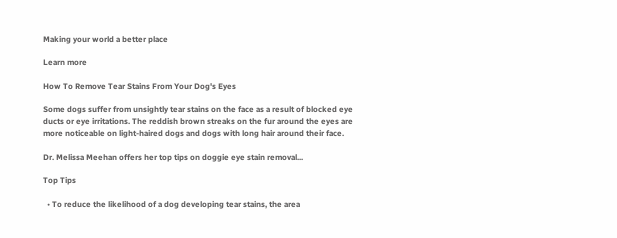Making your world a better place

Learn more

How To Remove Tear Stains From Your Dog's Eyes

Some dogs suffer from unsightly tear stains on the face as a result of blocked eye ducts or eye irritations. The reddish brown streaks on the fur around the eyes are more noticeable on light-haired dogs and dogs with long hair around their face.

Dr. Melissa Meehan offers her top tips on doggie eye stain removal...

Top Tips

  • To reduce the likelihood of a dog developing tear stains, the area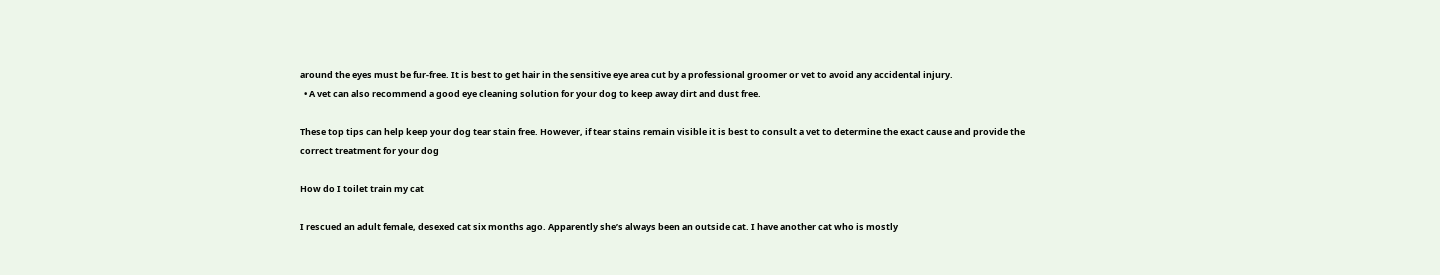around the eyes must be fur-free. It is best to get hair in the sensitive eye area cut by a professional groomer or vet to avoid any accidental injury.
  • A vet can also recommend a good eye cleaning solution for your dog to keep away dirt and dust free.

These top tips can help keep your dog tear stain free. However, if tear stains remain visible it is best to consult a vet to determine the exact cause and provide the correct treatment for your dog

How do I toilet train my cat

I rescued an adult female, desexed cat six months ago. Apparently she’s always been an outside cat. I have another cat who is mostly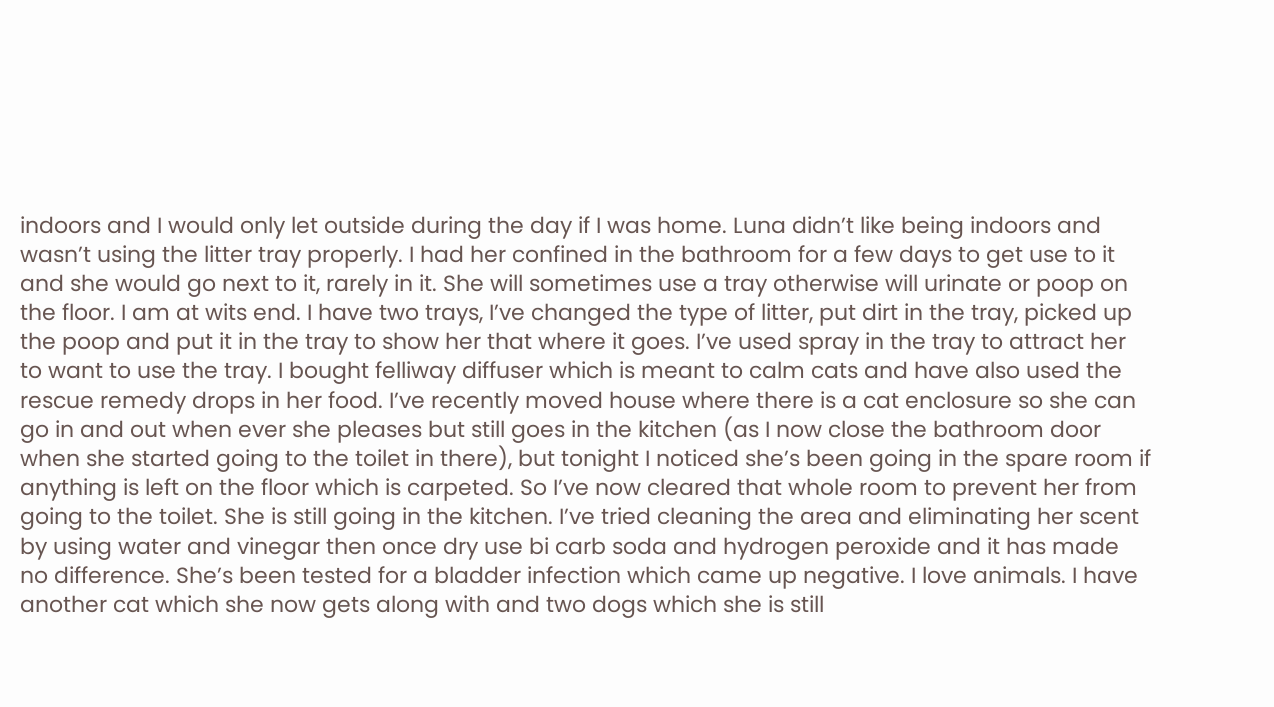indoors and I would only let outside during the day if I was home. Luna didn’t like being indoors and wasn’t using the litter tray properly. I had her confined in the bathroom for a few days to get use to it and she would go next to it, rarely in it. She will sometimes use a tray otherwise will urinate or poop on the floor. I am at wits end. I have two trays, I’ve changed the type of litter, put dirt in the tray, picked up the poop and put it in the tray to show her that where it goes. I’ve used spray in the tray to attract her to want to use the tray. I bought felliway diffuser which is meant to calm cats and have also used the rescue remedy drops in her food. I’ve recently moved house where there is a cat enclosure so she can go in and out when ever she pleases but still goes in the kitchen (as I now close the bathroom door when she started going to the toilet in there), but tonight I noticed she’s been going in the spare room if anything is left on the floor which is carpeted. So I’ve now cleared that whole room to prevent her from going to the toilet. She is still going in the kitchen. I’ve tried cleaning the area and eliminating her scent by using water and vinegar then once dry use bi carb soda and hydrogen peroxide and it has made no difference. She’s been tested for a bladder infection which came up negative. I love animals. I have another cat which she now gets along with and two dogs which she is still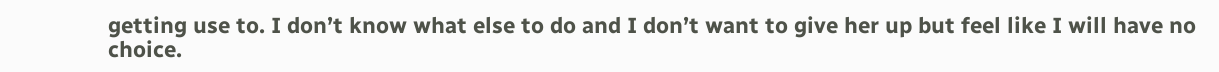getting use to. I don’t know what else to do and I don’t want to give her up but feel like I will have no choice.